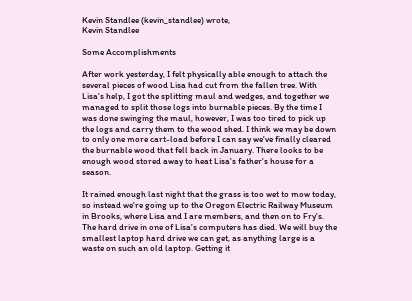Kevin Standlee (kevin_standlee) wrote,
Kevin Standlee

Some Accomplishments

After work yesterday, I felt physically able enough to attach the several pieces of wood Lisa had cut from the fallen tree. With Lisa's help, I got the splitting maul and wedges, and together we managed to split those logs into burnable pieces. By the time I was done swinging the maul, however, I was too tired to pick up the logs and carry them to the wood shed. I think we may be down to only one more cart-load before I can say we've finally cleared the burnable wood that fell back in January. There looks to be enough wood stored away to heat Lisa's father's house for a season.

It rained enough last night that the grass is too wet to mow today, so instead we're going up to the Oregon Electric Railway Museum in Brooks, where Lisa and I are members, and then on to Fry's. The hard drive in one of Lisa's computers has died. We will buy the smallest laptop hard drive we can get, as anything large is a waste on such an old laptop. Getting it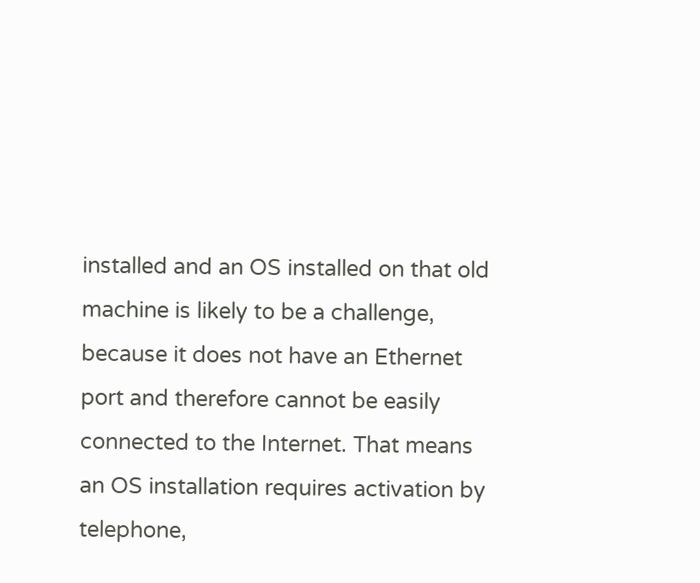installed and an OS installed on that old machine is likely to be a challenge, because it does not have an Ethernet port and therefore cannot be easily connected to the Internet. That means an OS installation requires activation by telephone,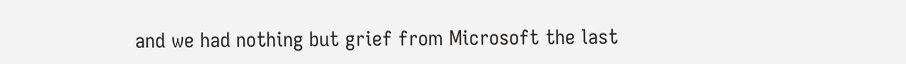and we had nothing but grief from Microsoft the last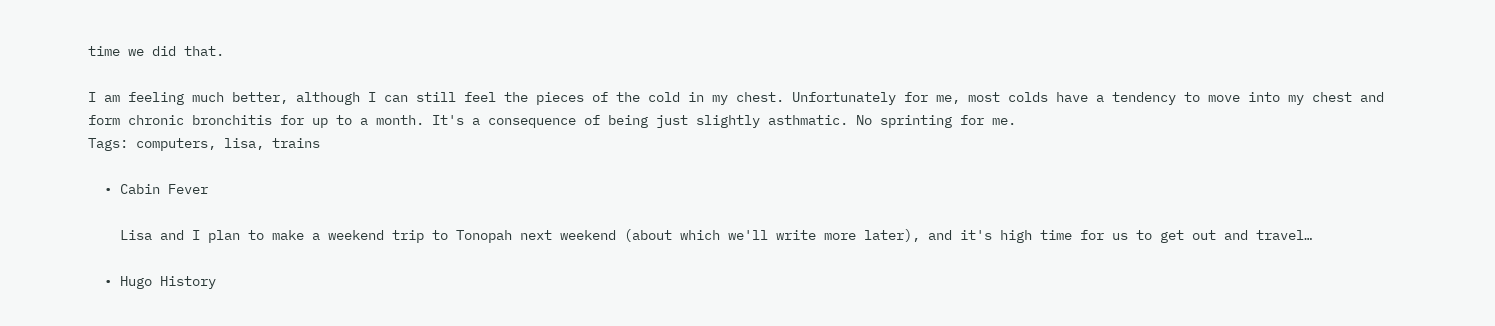time we did that.

I am feeling much better, although I can still feel the pieces of the cold in my chest. Unfortunately for me, most colds have a tendency to move into my chest and form chronic bronchitis for up to a month. It's a consequence of being just slightly asthmatic. No sprinting for me.
Tags: computers, lisa, trains

  • Cabin Fever

    Lisa and I plan to make a weekend trip to Tonopah next weekend (about which we'll write more later), and it's high time for us to get out and travel…

  • Hugo History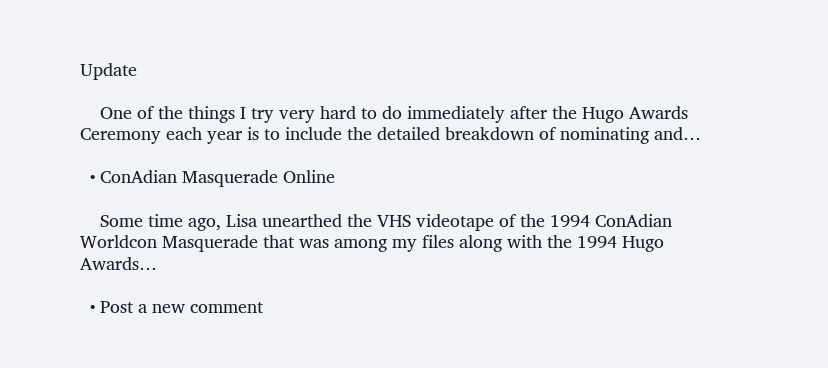Update

    One of the things I try very hard to do immediately after the Hugo Awards Ceremony each year is to include the detailed breakdown of nominating and…

  • ConAdian Masquerade Online

    Some time ago, Lisa unearthed the VHS videotape of the 1994 ConAdian Worldcon Masquerade that was among my files along with the 1994 Hugo Awards…

  • Post a new comment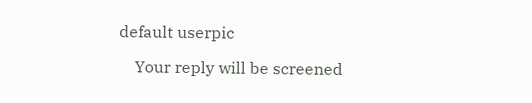default userpic

    Your reply will be screened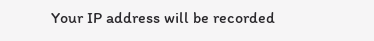Your IP address will be recorded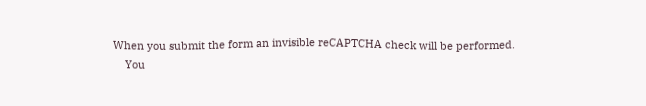When you submit the form an invisible reCAPTCHA check will be performed.
    You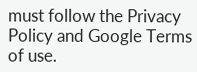must follow the Privacy Policy and Google Terms of use.